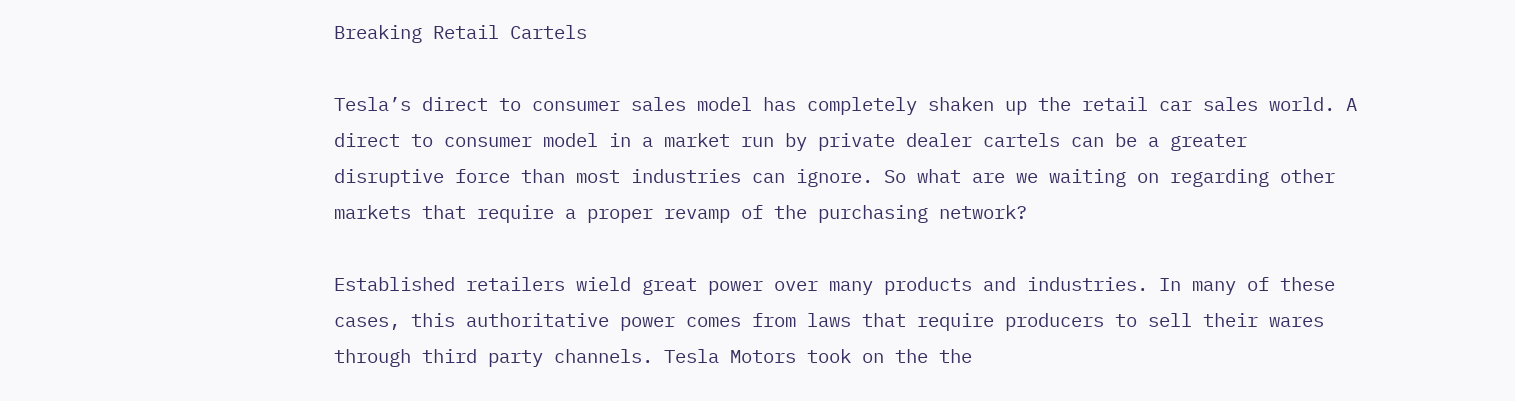Breaking Retail Cartels

Tesla’s direct to consumer sales model has completely shaken up the retail car sales world. A direct to consumer model in a market run by private dealer cartels can be a greater disruptive force than most industries can ignore. So what are we waiting on regarding other markets that require a proper revamp of the purchasing network?

Established retailers wield great power over many products and industries. In many of these cases, this authoritative power comes from laws that require producers to sell their wares through third party channels. Tesla Motors took on the the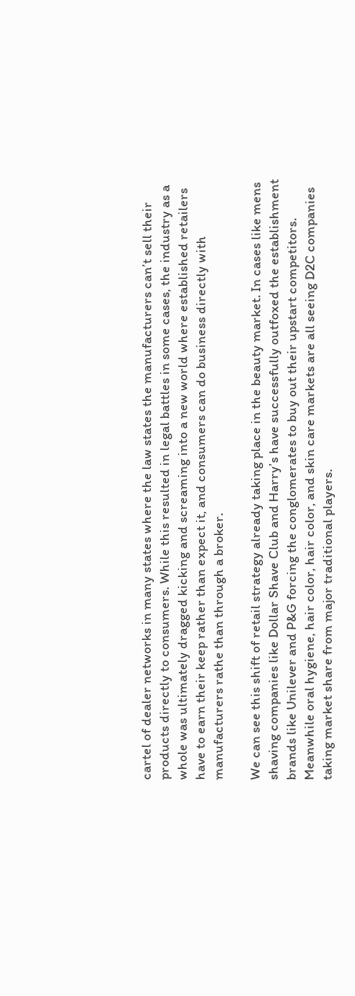cartel of dealer networks in many states where the law states the manufacturers can’t sell their products directly to consumers. While this resulted in legal battles in some cases, the industry as a whole was ultimately dragged kicking and screaming into a new world where established retailers have to earn their keep rather than expect it, and consumers can do business directly with manufacturers rathe than through a broker.

We can see this shift of retail strategy already taking place in the beauty market. In cases like mens shaving companies like Dollar Shave Club and Harry’s have successfully outfoxed the establishment brands like Unilever and P&G forcing the conglomerates to buy out their upstart competitors. Meanwhile oral hygiene, hair color, hair color, and skin care markets are all seeing D2C companies taking market share from major traditional players.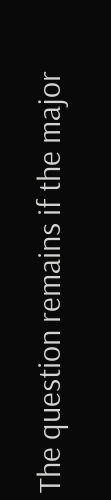The question remains if the major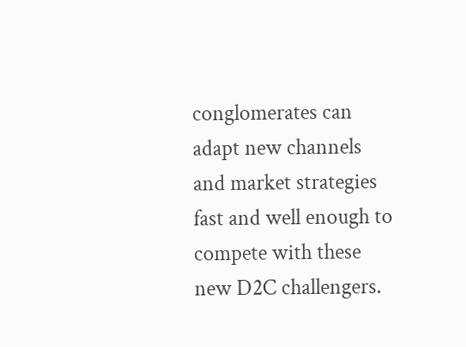conglomerates can adapt new channels and market strategies fast and well enough to compete with these new D2C challengers.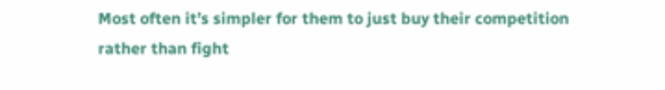Most often it’s simpler for them to just buy their competition rather than fight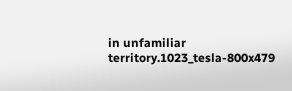in unfamiliar territory.1023_tesla-800x479